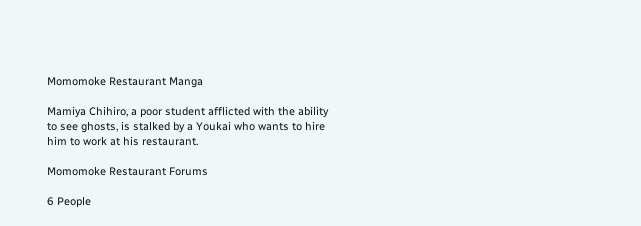Momomoke Restaurant Manga

Mamiya Chihiro, a poor student afflicted with the ability to see ghosts, is stalked by a Youkai who wants to hire him to work at his restaurant.

Momomoke Restaurant Forums

6 People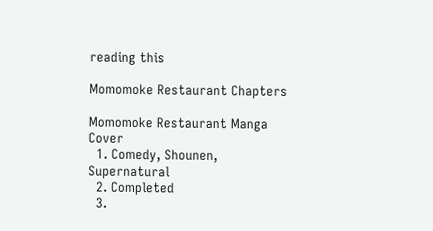reading this

Momomoke Restaurant Chapters

Momomoke Restaurant Manga Cover
  1. Comedy, Shounen, Supernatural
  2. Completed
  3.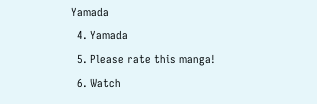Yamada
  4. Yamada
  5. Please rate this manga!
  6. Watch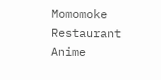Momomoke Restaurant Anime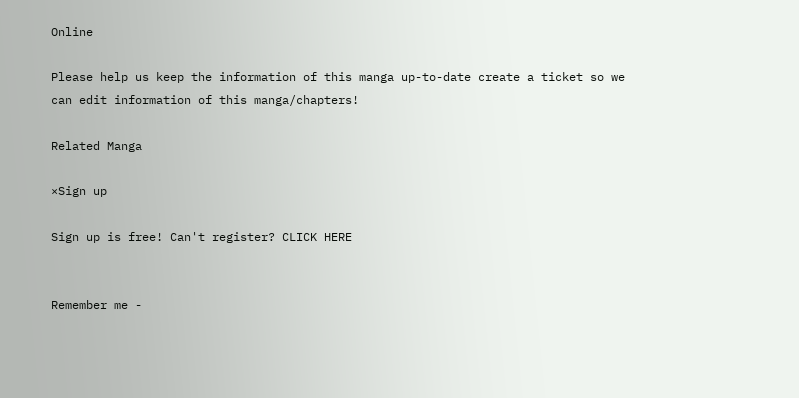Online

Please help us keep the information of this manga up-to-date create a ticket so we can edit information of this manga/chapters!

Related Manga

×Sign up

Sign up is free! Can't register? CLICK HERE


Remember me -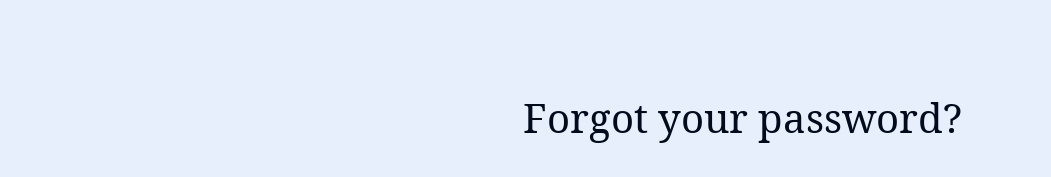Forgot your password?